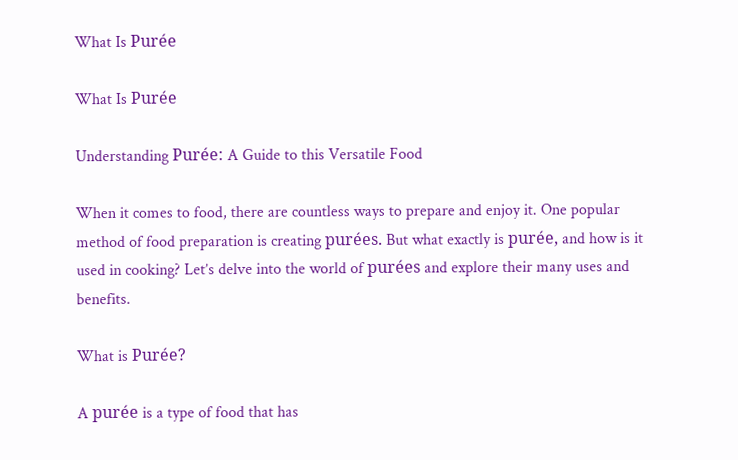What Is Purée

What Is Purée

Understanding Purée: A Guide to this Versatile Food

When it comes to food, there are countless ways to prepare and enjoy it. One popular method of food preparation is creating purées. But what exactly is purée, and how is it used in cooking? Let’s delve into the world of purées and explore their many uses and benefits.

What is Purée?

A purée is a type of food that has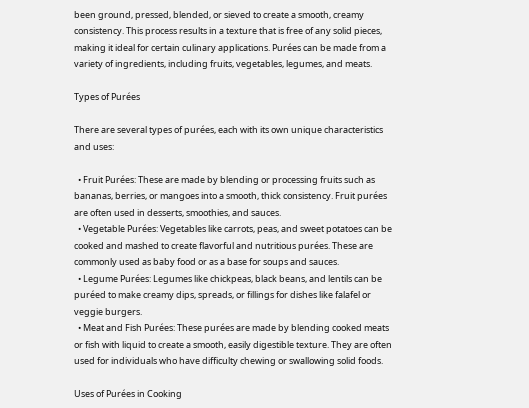been ground, pressed, blended, or sieved to create a smooth, creamy consistency. This process results in a texture that is free of any solid pieces, making it ideal for certain culinary applications. Purées can be made from a variety of ingredients, including fruits, vegetables, legumes, and meats.

Types of Purées

There are several types of purées, each with its own unique characteristics and uses:

  • Fruit Purées: These are made by blending or processing fruits such as bananas, berries, or mangoes into a smooth, thick consistency. Fruit purées are often used in desserts, smoothies, and sauces.
  • Vegetable Purées: Vegetables like carrots, peas, and sweet potatoes can be cooked and mashed to create flavorful and nutritious purées. These are commonly used as baby food or as a base for soups and sauces.
  • Legume Purées: Legumes like chickpeas, black beans, and lentils can be puréed to make creamy dips, spreads, or fillings for dishes like falafel or veggie burgers.
  • Meat and Fish Purées: These purées are made by blending cooked meats or fish with liquid to create a smooth, easily digestible texture. They are often used for individuals who have difficulty chewing or swallowing solid foods.

Uses of Purées in Cooking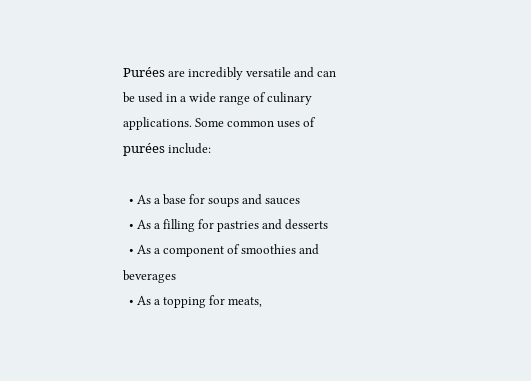Purées are incredibly versatile and can be used in a wide range of culinary applications. Some common uses of purées include:

  • As a base for soups and sauces
  • As a filling for pastries and desserts
  • As a component of smoothies and beverages
  • As a topping for meats,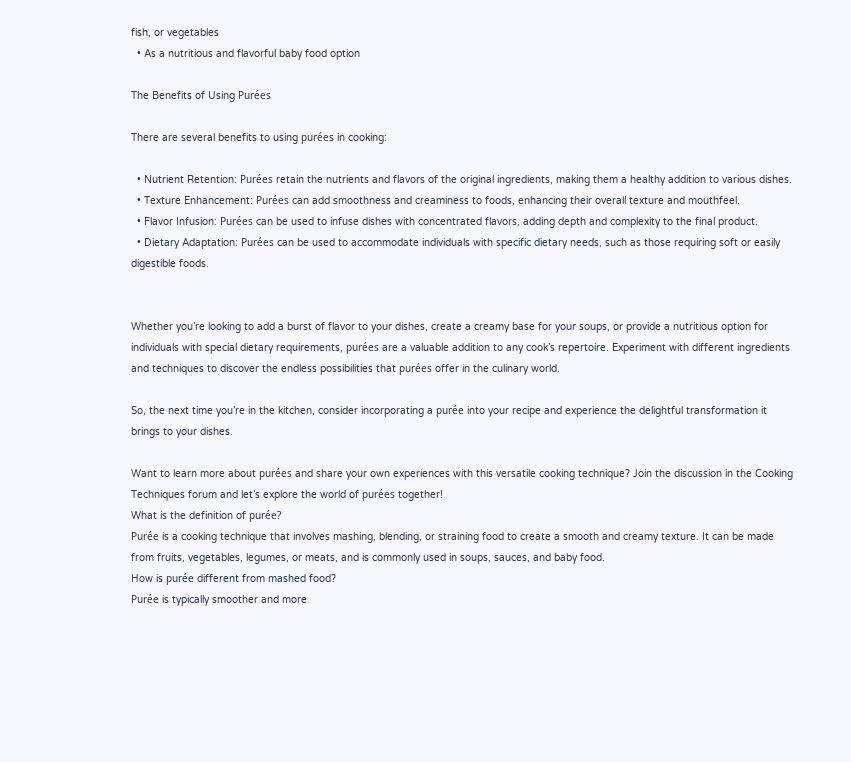fish, or vegetables
  • As a nutritious and flavorful baby food option

The Benefits of Using Purées

There are several benefits to using purées in cooking:

  • Nutrient Retention: Purées retain the nutrients and flavors of the original ingredients, making them a healthy addition to various dishes.
  • Texture Enhancement: Purées can add smoothness and creaminess to foods, enhancing their overall texture and mouthfeel.
  • Flavor Infusion: Purées can be used to infuse dishes with concentrated flavors, adding depth and complexity to the final product.
  • Dietary Adaptation: Purées can be used to accommodate individuals with specific dietary needs, such as those requiring soft or easily digestible foods.


Whether you’re looking to add a burst of flavor to your dishes, create a creamy base for your soups, or provide a nutritious option for individuals with special dietary requirements, purées are a valuable addition to any cook’s repertoire. Experiment with different ingredients and techniques to discover the endless possibilities that purées offer in the culinary world.

So, the next time you’re in the kitchen, consider incorporating a purée into your recipe and experience the delightful transformation it brings to your dishes.

Want to learn more about purées and share your own experiences with this versatile cooking technique? Join the discussion in the Cooking Techniques forum and let’s explore the world of purées together!
What is the definition of purée?
Purée is a cooking technique that involves mashing, blending, or straining food to create a smooth and creamy texture. It can be made from fruits, vegetables, legumes, or meats, and is commonly used in soups, sauces, and baby food.
How is purée different from mashed food?
Purée is typically smoother and more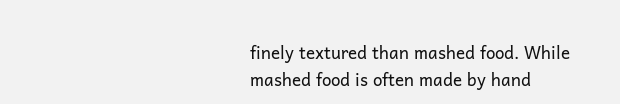finely textured than mashed food. While mashed food is often made by hand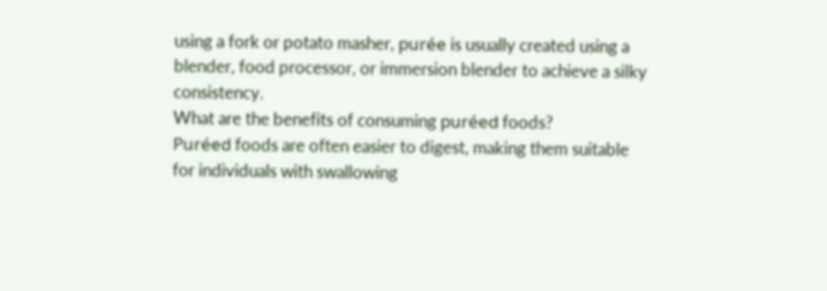using a fork or potato masher, purée is usually created using a blender, food processor, or immersion blender to achieve a silky consistency.
What are the benefits of consuming puréed foods?
Puréed foods are often easier to digest, making them suitable for individuals with swallowing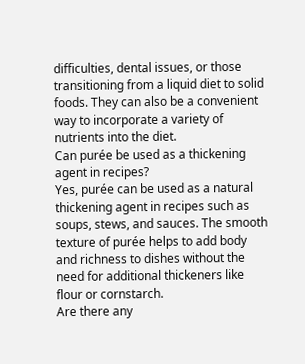difficulties, dental issues, or those transitioning from a liquid diet to solid foods. They can also be a convenient way to incorporate a variety of nutrients into the diet.
Can purée be used as a thickening agent in recipes?
Yes, purée can be used as a natural thickening agent in recipes such as soups, stews, and sauces. The smooth texture of purée helps to add body and richness to dishes without the need for additional thickeners like flour or cornstarch.
Are there any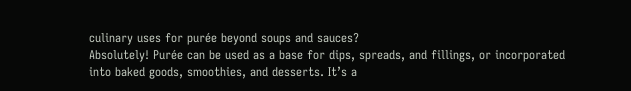culinary uses for purée beyond soups and sauces?
Absolutely! Purée can be used as a base for dips, spreads, and fillings, or incorporated into baked goods, smoothies, and desserts. It’s a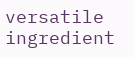versatile ingredient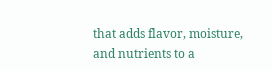that adds flavor, moisture, and nutrients to a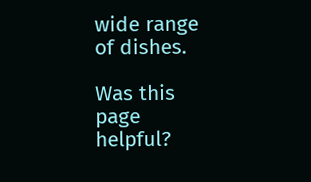wide range of dishes.

Was this page helpful?